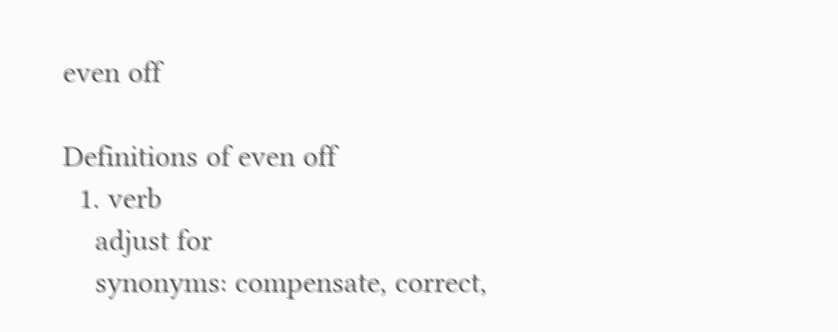even off

Definitions of even off
  1. verb
    adjust for
    synonyms: compensate, correct,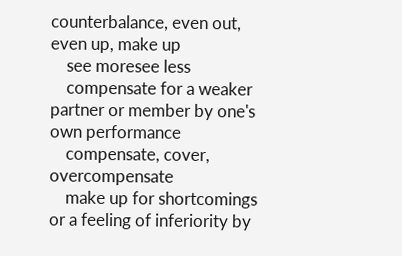counterbalance, even out, even up, make up
    see moresee less
    compensate for a weaker partner or member by one's own performance
    compensate, cover, overcompensate
    make up for shortcomings or a feeling of inferiority by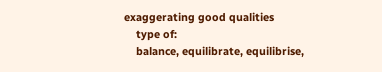exaggerating good qualities
    type of:
    balance, equilibrate, equilibrise,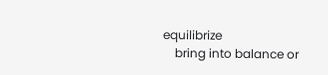equilibrize
    bring into balance or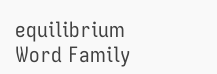equilibrium
Word Family